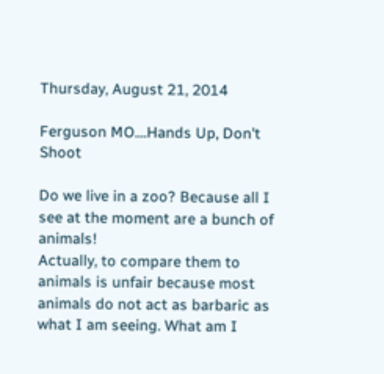Thursday, August 21, 2014

Ferguson MO....Hands Up, Don't Shoot

Do we live in a zoo? Because all I see at the moment are a bunch of animals!
Actually, to compare them to animals is unfair because most animals do not act as barbaric as what I am seeing. What am I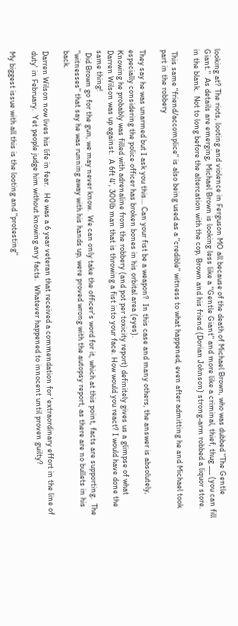looking at? The riots, looting and violence in Ferguson MO all because of the death of Michael Brown, who was dubbed "The Gentle Giant."  As details are emerging, Michael Brown is looking less like a "Gentle Giant" and more like a criminal, thief, thug ___ (you can fill in the blank.  Not to long before the altercation with the cop, Brown and his friend (Dorian Johnson) strong-arm robbed a liquor store.

 This same "friend/accomplice" is also being used as a "credible" witness to what happened, even after admitting he and Michael took part in the robbery

They say he was unarmed but I ask you this... Can your fist be a weapon?  In this case and many others, the answer is absolutely, especially considering the police officer has broken bones in his orbital area (eyes).
Knowing he probably was filled with adrenaline from the robbery (and pot per toxicity report) definitely gives us a glimpse of what Darren Wilson was up against.  A 6ft 4', 300lb man that is throwing a fist into your face. How would you react? I would have done the same thing!
 Did Brown go for the gun, we may never know.  We can only take the officer's word for it, which at this point, facts are supporting.  The "witnesses" that say he was running away with his hands up, were proved wrong with the autopsy report, as there are no bullets in his back.

Darren Wilson now lives his life in fear.   He was a 6 year veteran that received a commendation for 'extraordinary effort in the line of duty' in February.  Yet people judge him without knowing any facts.  Whatever happened to innocent until proven guilty?

My biggest issue with all this is the looting and "protesting"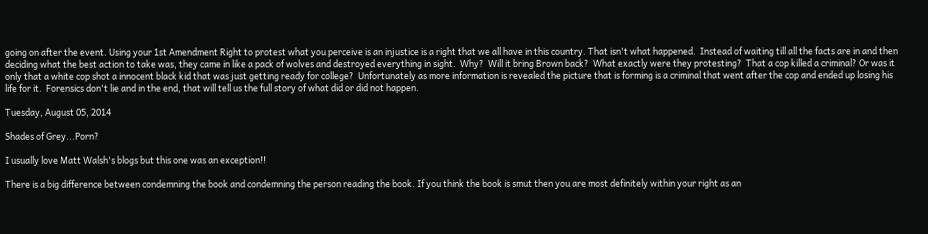going on after the event. Using your 1st Amendment Right to protest what you perceive is an injustice is a right that we all have in this country. That isn't what happened.  Instead of waiting till all the facts are in and then deciding what the best action to take was, they came in like a pack of wolves and destroyed everything in sight.  Why?  Will it bring Brown back?  What exactly were they protesting?  That a cop killed a criminal? Or was it only that a white cop shot a innocent black kid that was just getting ready for college?  Unfortunately as more information is revealed the picture that is forming is a criminal that went after the cop and ended up losing his life for it.  Forensics don't lie and in the end, that will tell us the full story of what did or did not happen.

Tuesday, August 05, 2014

Shades of Grey...Porn?

I usually love Matt Walsh's blogs but this one was an exception!!

There is a big difference between condemning the book and condemning the person reading the book. If you think the book is smut then you are most definitely within your right as an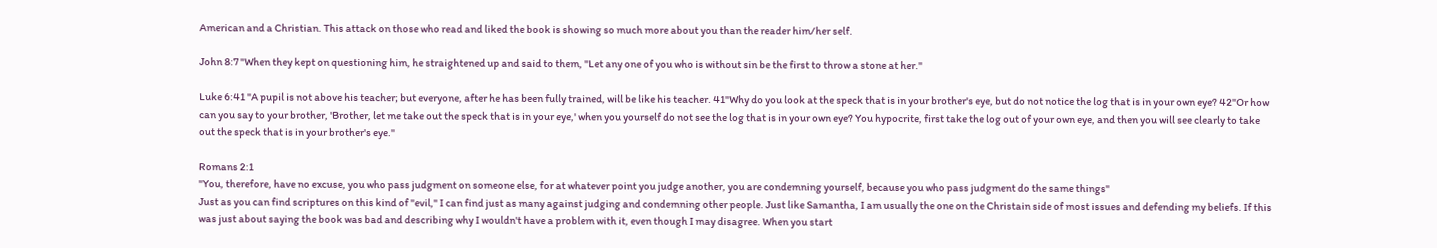American and a Christian. This attack on those who read and liked the book is showing so much more about you than the reader him/her self.

John 8:7 "When they kept on questioning him, he straightened up and said to them, "Let any one of you who is without sin be the first to throw a stone at her."

Luke 6:41 "A pupil is not above his teacher; but everyone, after he has been fully trained, will be like his teacher. 41"Why do you look at the speck that is in your brother's eye, but do not notice the log that is in your own eye? 42"Or how can you say to your brother, 'Brother, let me take out the speck that is in your eye,' when you yourself do not see the log that is in your own eye? You hypocrite, first take the log out of your own eye, and then you will see clearly to take out the speck that is in your brother's eye."

Romans 2:1
"You, therefore, have no excuse, you who pass judgment on someone else, for at whatever point you judge another, you are condemning yourself, because you who pass judgment do the same things"
Just as you can find scriptures on this kind of "evil," I can find just as many against judging and condemning other people. Just like Samantha, I am usually the one on the Christain side of most issues and defending my beliefs. If this was just about saying the book was bad and describing why I wouldn't have a problem with it, even though I may disagree. When you start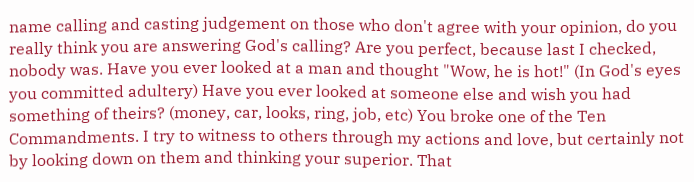name calling and casting judgement on those who don't agree with your opinion, do you really think you are answering God's calling? Are you perfect, because last I checked, nobody was. Have you ever looked at a man and thought "Wow, he is hot!" (In God's eyes you committed adultery) Have you ever looked at someone else and wish you had something of theirs? (money, car, looks, ring, job, etc) You broke one of the Ten Commandments. I try to witness to others through my actions and love, but certainly not by looking down on them and thinking your superior. That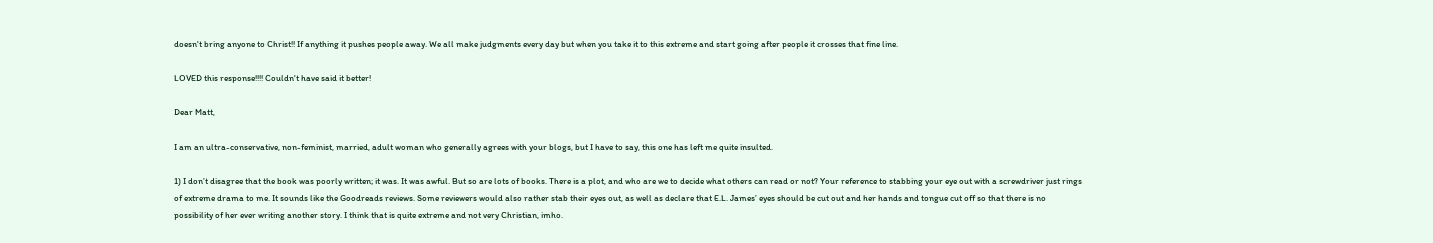doesn't bring anyone to Christ!! If anything it pushes people away. We all make judgments every day but when you take it to this extreme and start going after people it crosses that fine line.

LOVED this response!!!! Couldn't have said it better!

Dear Matt,

I am an ultra-conservative, non-feminist, married, adult woman who generally agrees with your blogs, but I have to say, this one has left me quite insulted.

1) I don’t disagree that the book was poorly written; it was. It was awful. But so are lots of books. There is a plot, and who are we to decide what others can read or not? Your reference to stabbing your eye out with a screwdriver just rings of extreme drama to me. It sounds like the Goodreads reviews. Some reviewers would also rather stab their eyes out, as well as declare that E.L. James’ eyes should be cut out and her hands and tongue cut off so that there is no possibility of her ever writing another story. I think that is quite extreme and not very Christian, imho.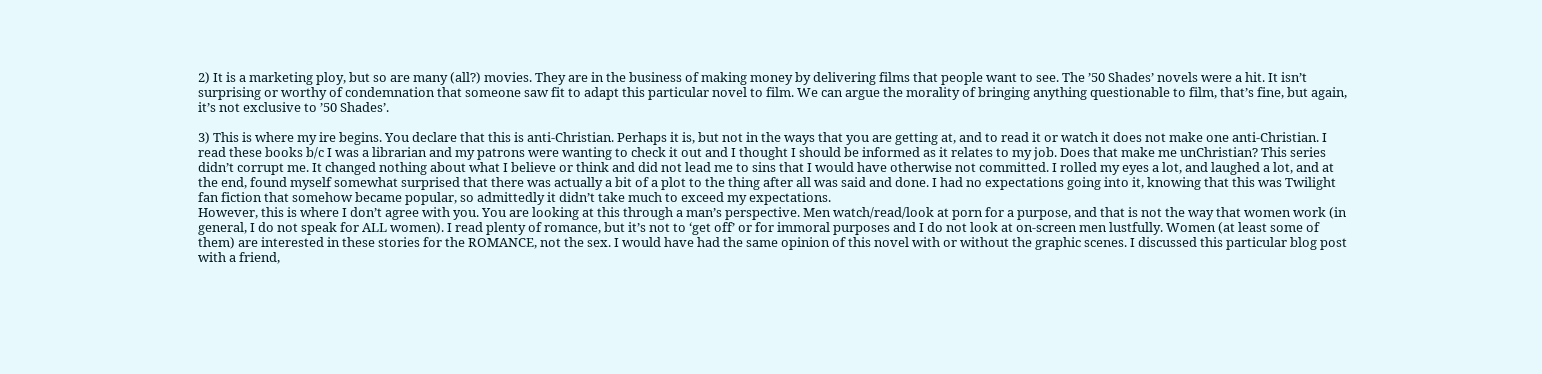2) It is a marketing ploy, but so are many (all?) movies. They are in the business of making money by delivering films that people want to see. The ’50 Shades’ novels were a hit. It isn’t surprising or worthy of condemnation that someone saw fit to adapt this particular novel to film. We can argue the morality of bringing anything questionable to film, that’s fine, but again, it’s not exclusive to ’50 Shades’.

3) This is where my ire begins. You declare that this is anti-Christian. Perhaps it is, but not in the ways that you are getting at, and to read it or watch it does not make one anti-Christian. I read these books b/c I was a librarian and my patrons were wanting to check it out and I thought I should be informed as it relates to my job. Does that make me unChristian? This series didn’t corrupt me. It changed nothing about what I believe or think and did not lead me to sins that I would have otherwise not committed. I rolled my eyes a lot, and laughed a lot, and at the end, found myself somewhat surprised that there was actually a bit of a plot to the thing after all was said and done. I had no expectations going into it, knowing that this was Twilight fan fiction that somehow became popular, so admittedly it didn’t take much to exceed my expectations.
However, this is where I don’t agree with you. You are looking at this through a man’s perspective. Men watch/read/look at porn for a purpose, and that is not the way that women work (in general, I do not speak for ALL women). I read plenty of romance, but it’s not to ‘get off’ or for immoral purposes and I do not look at on-screen men lustfully. Women (at least some of them) are interested in these stories for the ROMANCE, not the sex. I would have had the same opinion of this novel with or without the graphic scenes. I discussed this particular blog post with a friend,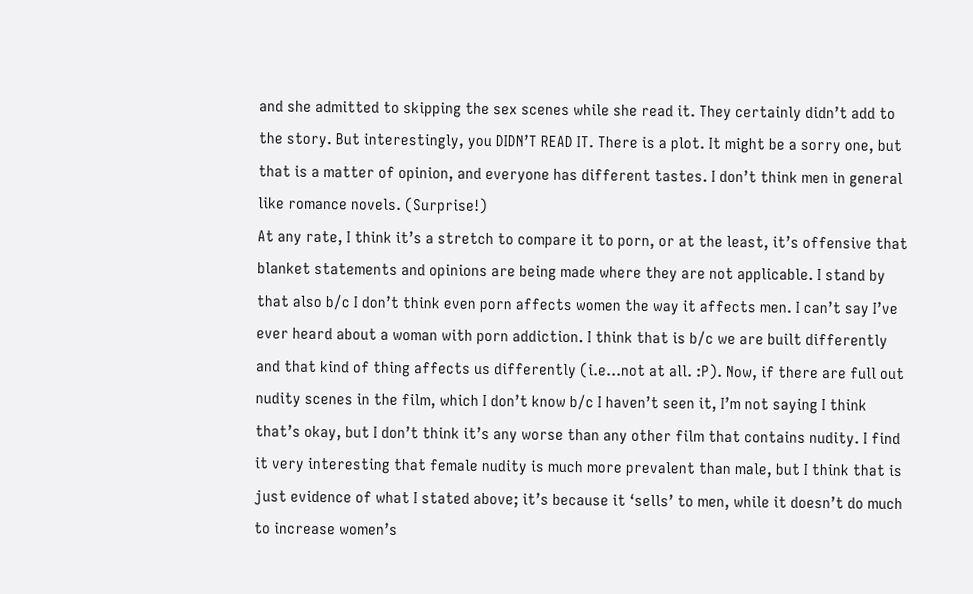and she admitted to skipping the sex scenes while she read it. They certainly didn’t add to the story. But interestingly, you DIDN’T READ IT. There is a plot. It might be a sorry one, but that is a matter of opinion, and everyone has different tastes. I don’t think men in general like romance novels. (Surprise!)
At any rate, I think it’s a stretch to compare it to porn, or at the least, it’s offensive that blanket statements and opinions are being made where they are not applicable. I stand by that also b/c I don’t think even porn affects women the way it affects men. I can’t say I’ve ever heard about a woman with porn addiction. I think that is b/c we are built differently and that kind of thing affects us differently (i.e…not at all. :P). Now, if there are full out nudity scenes in the film, which I don’t know b/c I haven’t seen it, I’m not saying I think that’s okay, but I don’t think it’s any worse than any other film that contains nudity. I find it very interesting that female nudity is much more prevalent than male, but I think that is just evidence of what I stated above; it’s because it ‘sells’ to men, while it doesn’t do much to increase women’s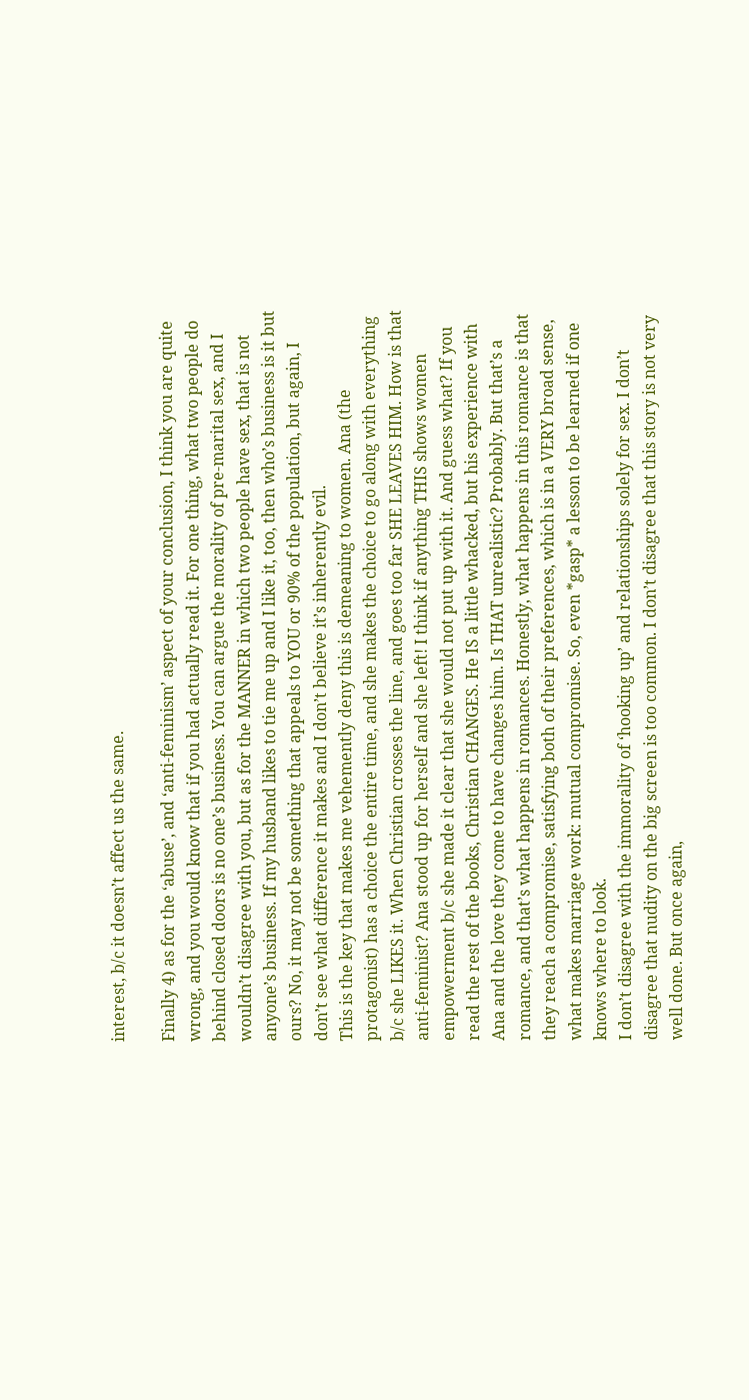interest, b/c it doesn’t affect us the same.

Finally 4) as for the ‘abuse’, and ‘anti-feminism’ aspect of your conclusion, I think you are quite wrong, and you would know that if you had actually read it. For one thing, what two people do behind closed doors is no one’s business. You can argue the morality of pre-marital sex, and I wouldn’t disagree with you, but as for the MANNER in which two people have sex, that is not anyone’s business. If my husband likes to tie me up and I like it, too, then who’s business is it but ours? No, it may not be something that appeals to YOU or 90% of the population, but again, I don’t see what difference it makes and I don’t believe it’s inherently evil.
This is the key that makes me vehemently deny this is demeaning to women. Ana (the protagonist) has a choice the entire time, and she makes the choice to go along with everything b/c she LIKES it. When Christian crosses the line, and goes too far SHE LEAVES HIM. How is that anti-feminist? Ana stood up for herself and she left! I think if anything THIS shows women empowerment b/c she made it clear that she would not put up with it. And guess what? If you read the rest of the books, Christian CHANGES. He IS a little whacked, but his experience with Ana and the love they come to have changes him. Is THAT unrealistic? Probably. But that’s a romance, and that’s what happens in romances. Honestly, what happens in this romance is that they reach a compromise, satisfying both of their preferences, which is in a VERY broad sense, what makes marriage work: mutual compromise. So, even *gasp* a lesson to be learned if one knows where to look.
I don’t disagree with the immorality of ‘hooking up’ and relationships solely for sex. I don’t disagree that nudity on the big screen is too common. I don’t disagree that this story is not very well done. But once again,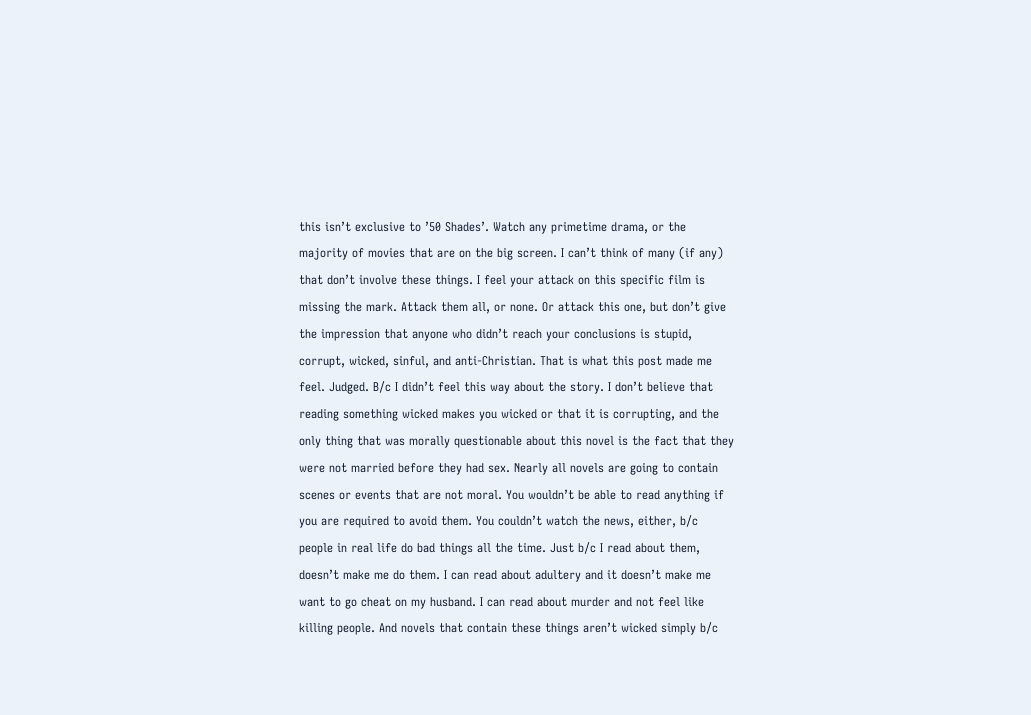this isn’t exclusive to ’50 Shades’. Watch any primetime drama, or the majority of movies that are on the big screen. I can’t think of many (if any) that don’t involve these things. I feel your attack on this specific film is missing the mark. Attack them all, or none. Or attack this one, but don’t give the impression that anyone who didn’t reach your conclusions is stupid, corrupt, wicked, sinful, and anti-Christian. That is what this post made me feel. Judged. B/c I didn’t feel this way about the story. I don’t believe that reading something wicked makes you wicked or that it is corrupting, and the only thing that was morally questionable about this novel is the fact that they were not married before they had sex. Nearly all novels are going to contain scenes or events that are not moral. You wouldn’t be able to read anything if you are required to avoid them. You couldn’t watch the news, either, b/c people in real life do bad things all the time. Just b/c I read about them, doesn’t make me do them. I can read about adultery and it doesn’t make me want to go cheat on my husband. I can read about murder and not feel like killing people. And novels that contain these things aren’t wicked simply b/c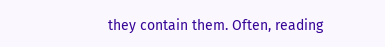they contain them. Often, reading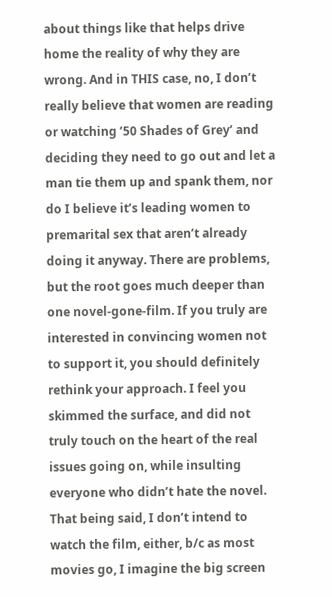about things like that helps drive home the reality of why they are wrong. And in THIS case, no, I don’t really believe that women are reading or watching ’50 Shades of Grey’ and deciding they need to go out and let a man tie them up and spank them, nor do I believe it’s leading women to premarital sex that aren’t already doing it anyway. There are problems, but the root goes much deeper than one novel-gone-film. If you truly are interested in convincing women not to support it, you should definitely rethink your approach. I feel you skimmed the surface, and did not truly touch on the heart of the real issues going on, while insulting everyone who didn’t hate the novel.
That being said, I don’t intend to watch the film, either, b/c as most movies go, I imagine the big screen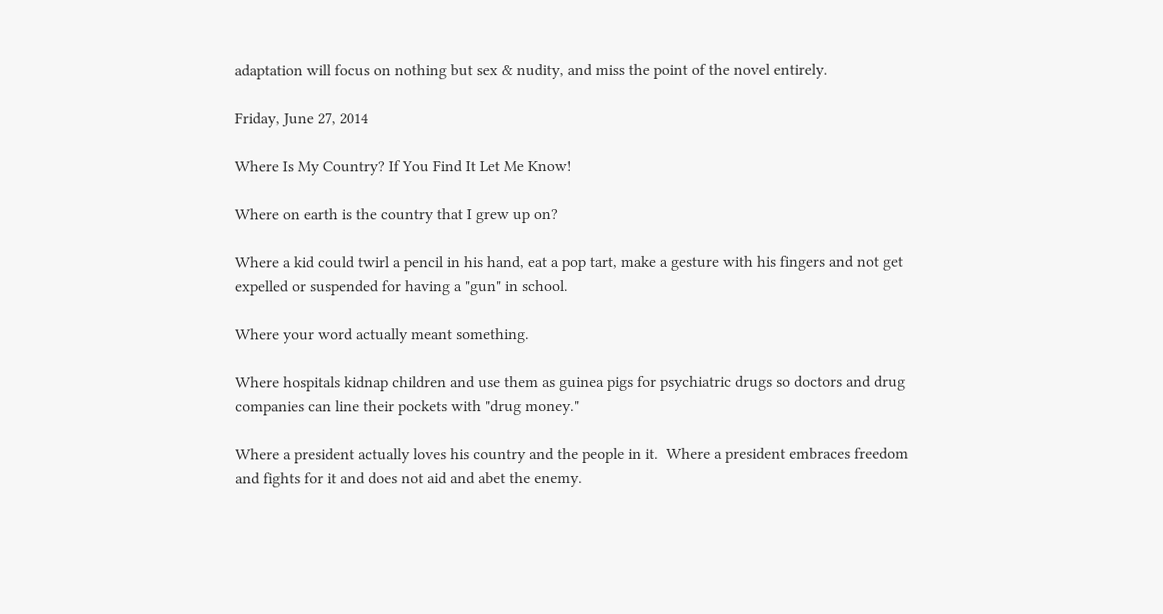adaptation will focus on nothing but sex & nudity, and miss the point of the novel entirely.

Friday, June 27, 2014

Where Is My Country? If You Find It Let Me Know!

Where on earth is the country that I grew up on?

Where a kid could twirl a pencil in his hand, eat a pop tart, make a gesture with his fingers and not get expelled or suspended for having a "gun" in school.

Where your word actually meant something.

Where hospitals kidnap children and use them as guinea pigs for psychiatric drugs so doctors and drug companies can line their pockets with "drug money."

Where a president actually loves his country and the people in it.  Where a president embraces freedom and fights for it and does not aid and abet the enemy.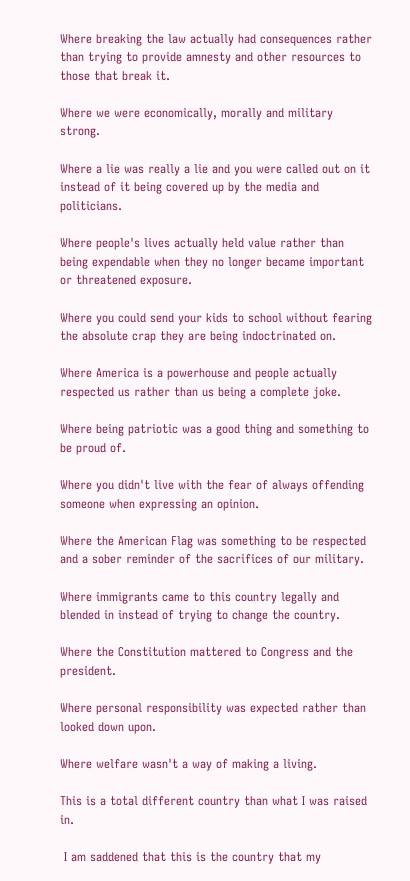Where breaking the law actually had consequences rather than trying to provide amnesty and other resources to those that break it.

Where we were economically, morally and military strong.

Where a lie was really a lie and you were called out on it instead of it being covered up by the media and politicians.

Where people's lives actually held value rather than being expendable when they no longer became important or threatened exposure.

Where you could send your kids to school without fearing the absolute crap they are being indoctrinated on.

Where America is a powerhouse and people actually respected us rather than us being a complete joke.

Where being patriotic was a good thing and something to be proud of.

Where you didn't live with the fear of always offending someone when expressing an opinion.

Where the American Flag was something to be respected and a sober reminder of the sacrifices of our military.

Where immigrants came to this country legally and blended in instead of trying to change the country.

Where the Constitution mattered to Congress and the president.

Where personal responsibility was expected rather than looked down upon.

Where welfare wasn't a way of making a living.

This is a total different country than what I was raised in.

 I am saddened that this is the country that my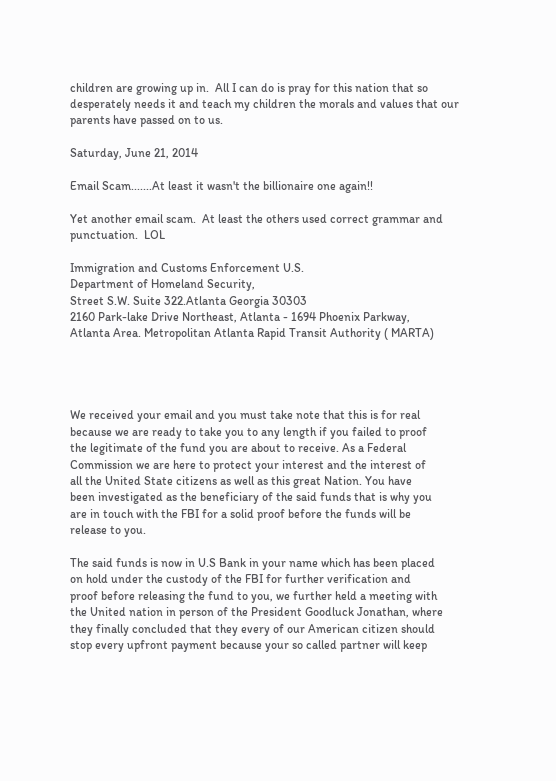children are growing up in.  All I can do is pray for this nation that so desperately needs it and teach my children the morals and values that our parents have passed on to us.

Saturday, June 21, 2014

Email Scam.......At least it wasn't the billionaire one again!!

Yet another email scam.  At least the others used correct grammar and punctuation.  LOL

Immigration and Customs Enforcement U.S.
Department of Homeland Security,
Street S.W. Suite 322.Atlanta Georgia 30303
2160 Park-lake Drive Northeast, Atlanta - 1694 Phoenix Parkway,
Atlanta Area. Metropolitan Atlanta Rapid Transit Authority ( MARTA)




We received your email and you must take note that this is for real
because we are ready to take you to any length if you failed to proof
the legitimate of the fund you are about to receive. As a Federal
Commission we are here to protect your interest and the interest of
all the United State citizens as well as this great Nation. You have
been investigated as the beneficiary of the said funds that is why you
are in touch with the FBI for a solid proof before the funds will be
release to you.

The said funds is now in U.S Bank in your name which has been placed
on hold under the custody of the FBI for further verification and
proof before releasing the fund to you, we further held a meeting with
the United nation in person of the President Goodluck Jonathan, where
they finally concluded that they every of our American citizen should
stop every upfront payment because your so called partner will keep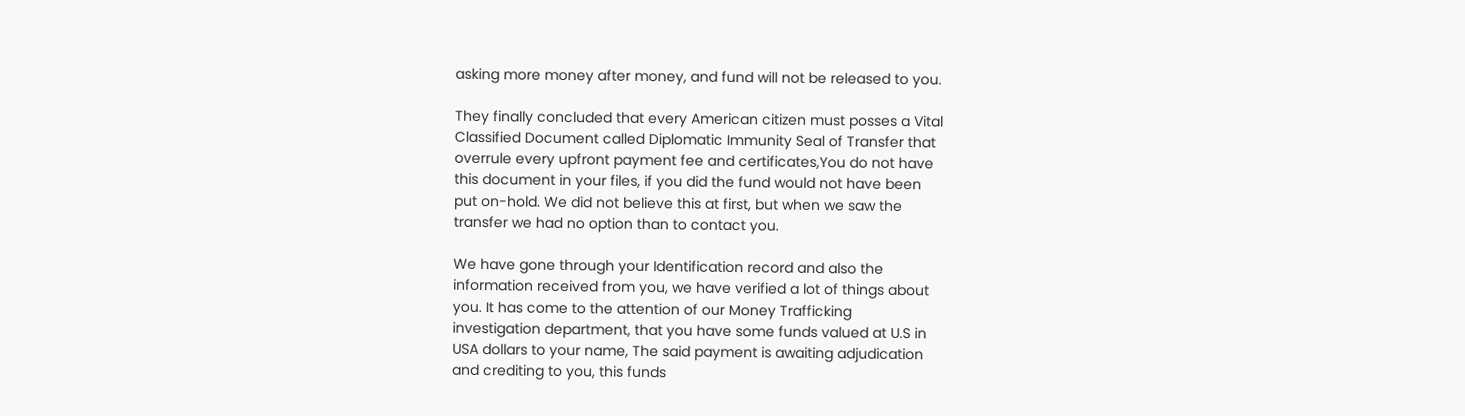asking more money after money, and fund will not be released to you.

They finally concluded that every American citizen must posses a Vital
Classified Document called Diplomatic Immunity Seal of Transfer that
overrule every upfront payment fee and certificates,You do not have
this document in your files, if you did the fund would not have been
put on-hold. We did not believe this at first, but when we saw the
transfer we had no option than to contact you.

We have gone through your Identification record and also the
information received from you, we have verified a lot of things about
you. It has come to the attention of our Money Trafficking
investigation department, that you have some funds valued at U.S in
USA dollars to your name, The said payment is awaiting adjudication
and crediting to you, this funds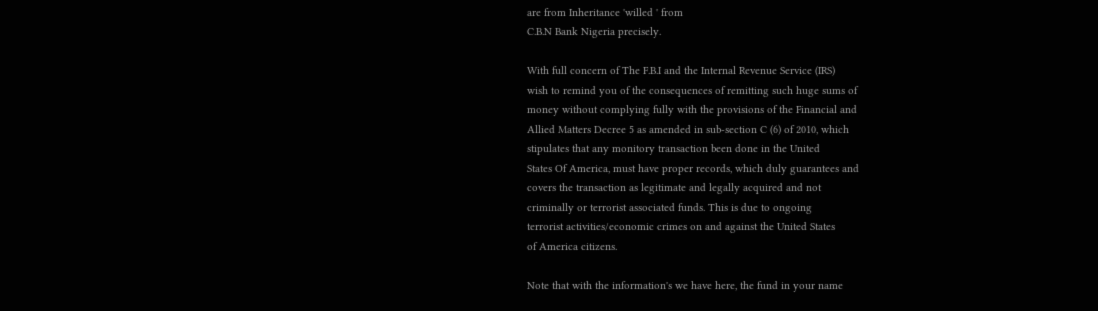are from Inheritance 'willed ' from
C.B.N Bank Nigeria precisely.

With full concern of The F.B.I and the Internal Revenue Service (IRS)
wish to remind you of the consequences of remitting such huge sums of
money without complying fully with the provisions of the Financial and
Allied Matters Decree 5 as amended in sub-section C (6) of 2010, which
stipulates that any monitory transaction been done in the United
States Of America, must have proper records, which duly guarantees and
covers the transaction as legitimate and legally acquired and not
criminally or terrorist associated funds. This is due to ongoing
terrorist activities/economic crimes on and against the United States
of America citizens.

Note that with the information's we have here, the fund in your name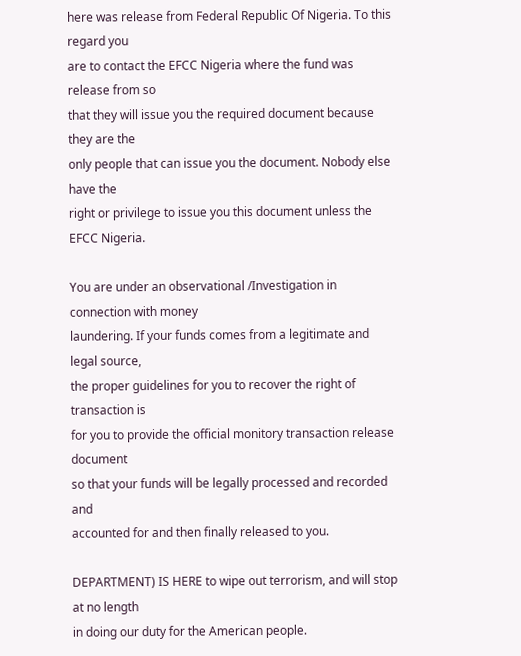here was release from Federal Republic Of Nigeria. To this regard you
are to contact the EFCC Nigeria where the fund was release from so
that they will issue you the required document because they are the
only people that can issue you the document. Nobody else have the
right or privilege to issue you this document unless the EFCC Nigeria.

You are under an observational /Investigation in connection with money
laundering. If your funds comes from a legitimate and legal source,
the proper guidelines for you to recover the right of transaction is
for you to provide the official monitory transaction release document
so that your funds will be legally processed and recorded and
accounted for and then finally released to you.

DEPARTMENT) IS HERE to wipe out terrorism, and will stop at no length
in doing our duty for the American people.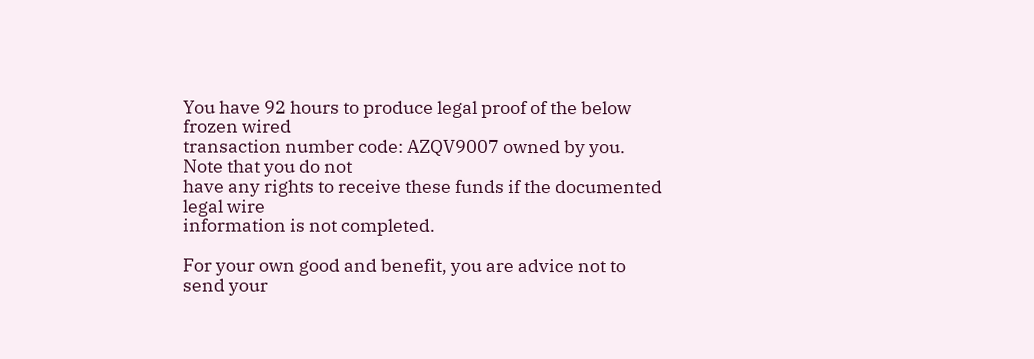You have 92 hours to produce legal proof of the below frozen wired
transaction number code: AZQV9007 owned by you. Note that you do not
have any rights to receive these funds if the documented legal wire
information is not completed.

For your own good and benefit, you are advice not to send your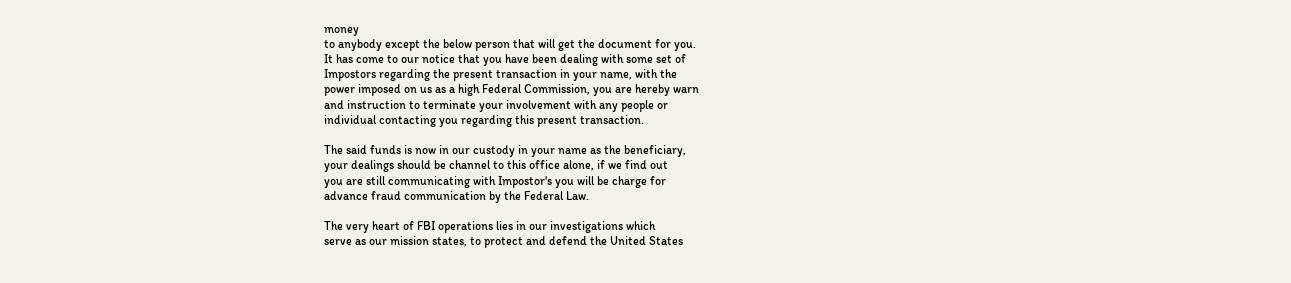money
to anybody except the below person that will get the document for you.
It has come to our notice that you have been dealing with some set of
Impostors regarding the present transaction in your name, with the
power imposed on us as a high Federal Commission, you are hereby warn
and instruction to terminate your involvement with any people or
individual contacting you regarding this present transaction.

The said funds is now in our custody in your name as the beneficiary,
your dealings should be channel to this office alone, if we find out
you are still communicating with Impostor's you will be charge for
advance fraud communication by the Federal Law.

The very heart of FBI operations lies in our investigations which
serve as our mission states, to protect and defend the United States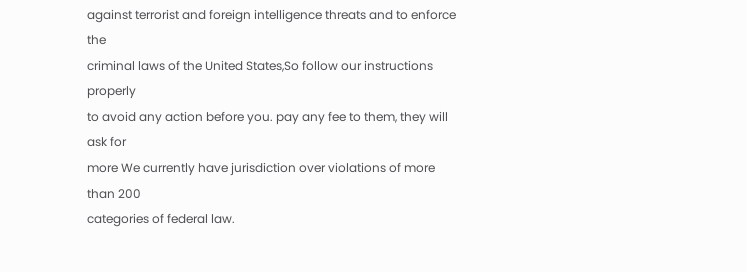against terrorist and foreign intelligence threats and to enforce the
criminal laws of the United States,So follow our instructions properly
to avoid any action before you. pay any fee to them, they will ask for
more We currently have jurisdiction over violations of more than 200
categories of federal law.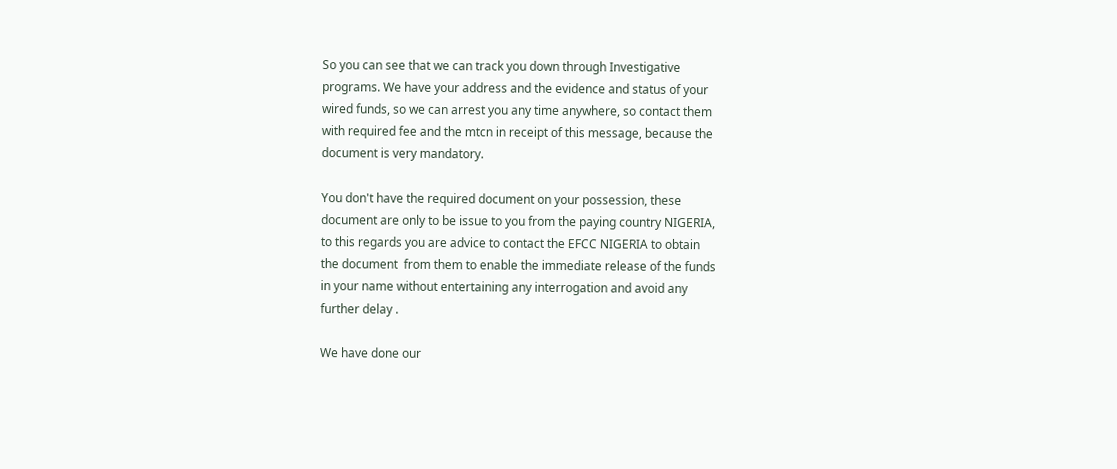So you can see that we can track you down through Investigative
programs. We have your address and the evidence and status of your
wired funds, so we can arrest you any time anywhere, so contact them
with required fee and the mtcn in receipt of this message, because the
document is very mandatory.

You don't have the required document on your possession, these
document are only to be issue to you from the paying country NIGERIA,
to this regards you are advice to contact the EFCC NIGERIA to obtain
the document  from them to enable the immediate release of the funds
in your name without entertaining any interrogation and avoid any
further delay .

We have done our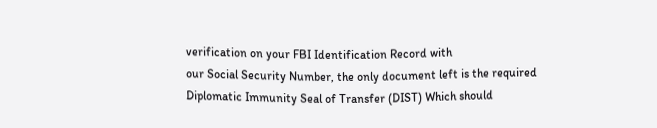verification on your FBI Identification Record with
our Social Security Number, the only document left is the required
Diplomatic Immunity Seal of Transfer (DIST) Which should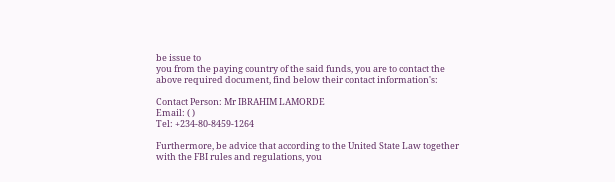be issue to
you from the paying country of the said funds, you are to contact the
above required document, find below their contact information's:

Contact Person: Mr IBRAHIM LAMORDE
Email: ( )
Tel: +234-80-8459-1264

Furthermore, be advice that according to the United State Law together
with the FBI rules and regulations, you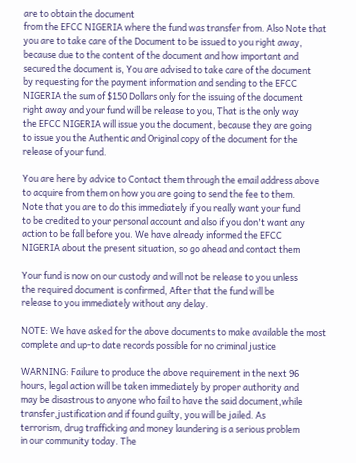are to obtain the document
from the EFCC NIGERIA where the fund was transfer from. Also Note that
you are to take care of the Document to be issued to you right away,
because due to the content of the document and how important and
secured the document is, You are advised to take care of the document
by requesting for the payment information and sending to the EFCC
NIGERIA the sum of $150 Dollars only for the issuing of the document
right away and your fund will be release to you, That is the only way
the EFCC NIGERIA will issue you the document, because they are going
to issue you the Authentic and Original copy of the document for the
release of your fund.

You are here by advice to Contact them through the email address above
to acquire from them on how you are going to send the fee to them.
Note that you are to do this immediately if you really want your fund
to be credited to your personal account and also if you don't want any
action to be fall before you. We have already informed the EFCC
NIGERIA about the present situation, so go ahead and contact them

Your fund is now on our custody and will not be release to you unless
the required document is confirmed, After that the fund will be
release to you immediately without any delay.

NOTE: We have asked for the above documents to make available the most
complete and up-to date records possible for no criminal justice

WARNING: Failure to produce the above requirement in the next 96
hours, legal action will be taken immediately by proper authority and
may be disastrous to anyone who fail to have the said document,while
transfer,justification and if found guilty, you will be jailed. As
terrorism, drug trafficking and money laundering is a serious problem
in our community today. The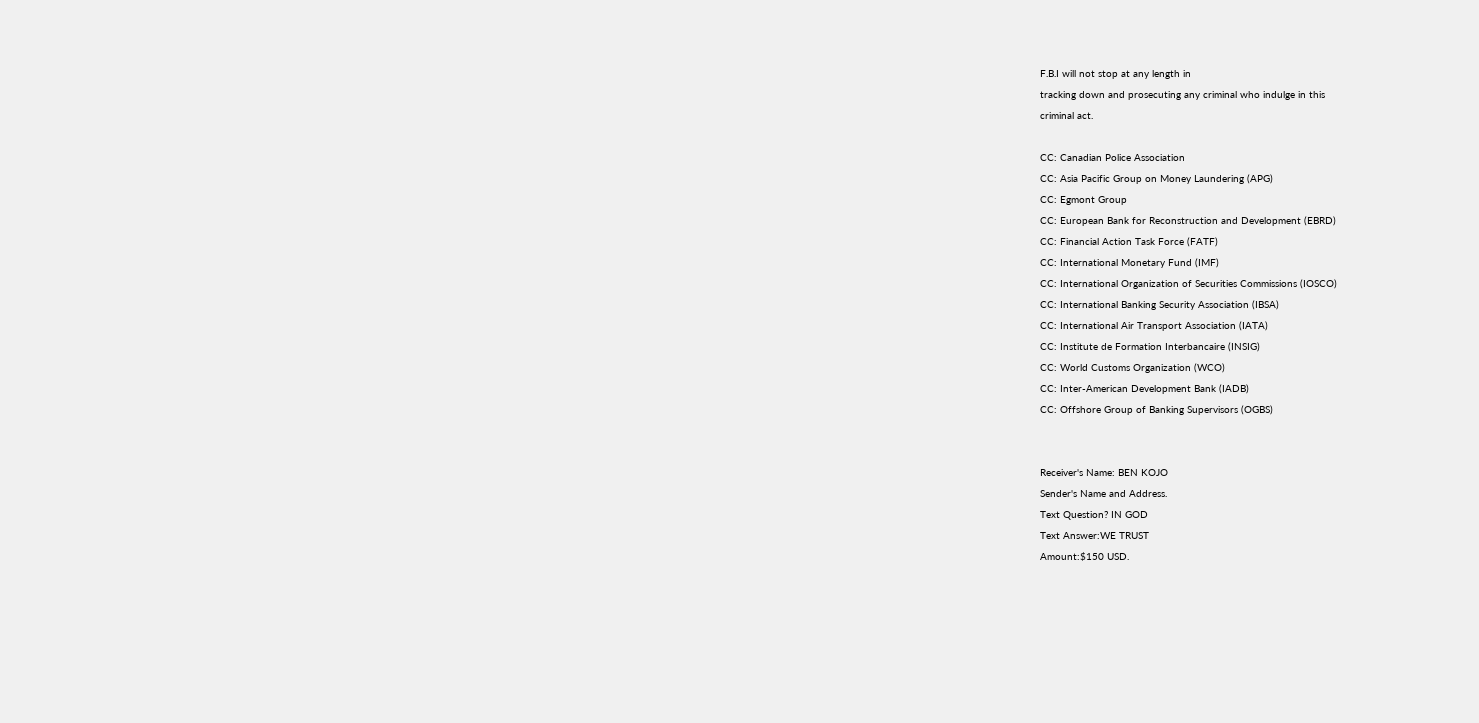F.B.I will not stop at any length in
tracking down and prosecuting any criminal who indulge in this
criminal act.

CC: Canadian Police Association
CC: Asia Pacific Group on Money Laundering (APG)
CC: Egmont Group
CC: European Bank for Reconstruction and Development (EBRD)
CC: Financial Action Task Force (FATF)
CC: International Monetary Fund (IMF)
CC: International Organization of Securities Commissions (IOSCO)
CC: International Banking Security Association (IBSA)
CC: International Air Transport Association (IATA)
CC: Institute de Formation Interbancaire (INSIG)
CC: World Customs Organization (WCO)
CC: Inter-American Development Bank (IADB)
CC: Offshore Group of Banking Supervisors (OGBS)


Receiver's Name: BEN KOJO
Sender's Name and Address.
Text Question? IN GOD
Text Answer:WE TRUST
Amount:$150 USD.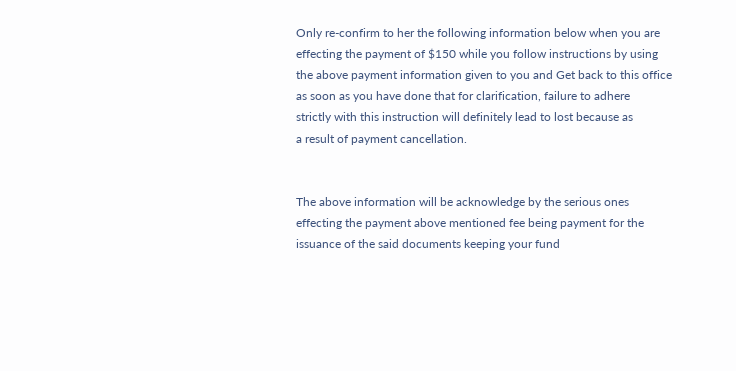Only re-confirm to her the following information below when you are
effecting the payment of $150 while you follow instructions by using
the above payment information given to you and Get back to this office
as soon as you have done that for clarification, failure to adhere
strictly with this instruction will definitely lead to lost because as
a result of payment cancellation.


The above information will be acknowledge by the serious ones
effecting the payment above mentioned fee being payment for the
issuance of the said documents keeping your fund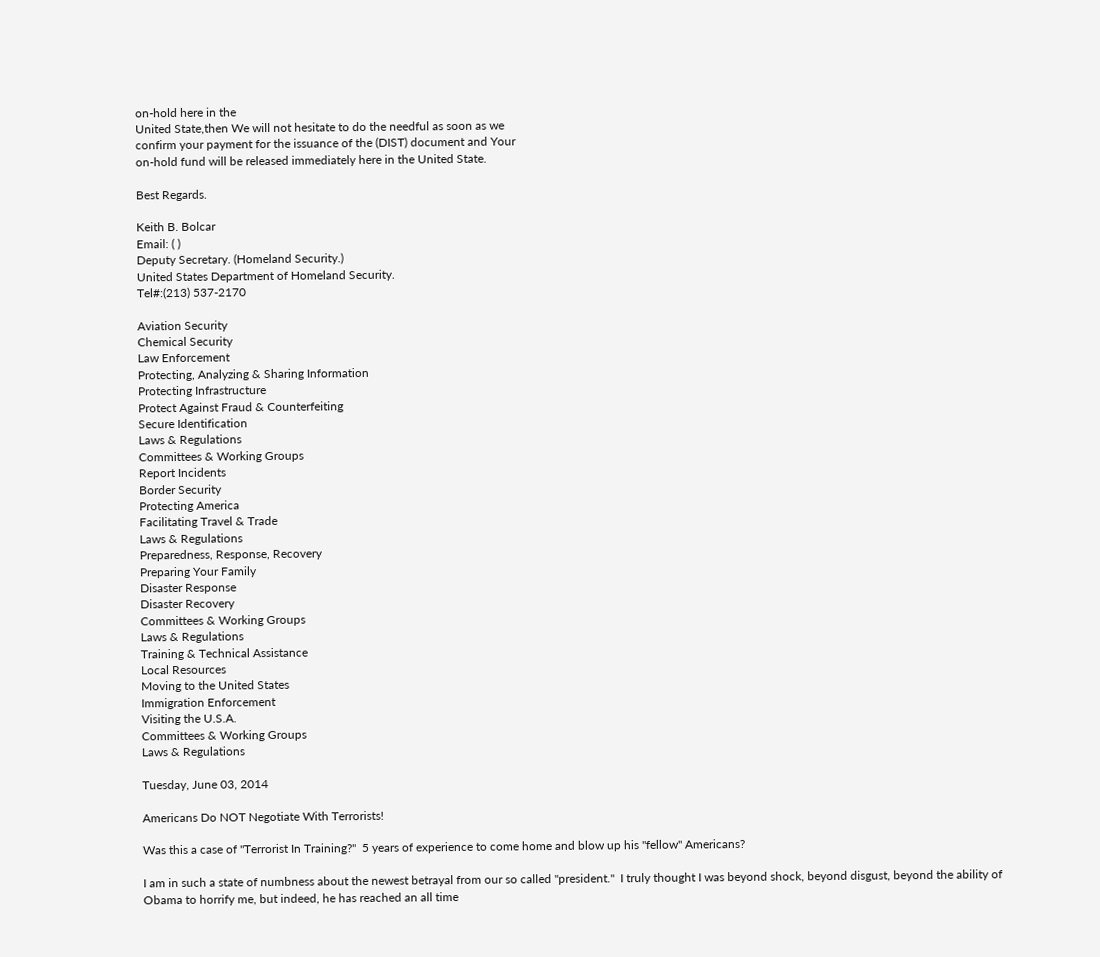on-hold here in the
United State,then We will not hesitate to do the needful as soon as we
confirm your payment for the issuance of the (DIST) document and Your
on-hold fund will be released immediately here in the United State.

Best Regards.

Keith B. Bolcar
Email: ( )
Deputy Secretary. (Homeland Security.)
United States Department of Homeland Security.
Tel#:(213) 537-2170

Aviation Security
Chemical Security
Law Enforcement
Protecting, Analyzing & Sharing Information
Protecting Infrastructure
Protect Against Fraud & Counterfeiting
Secure Identification
Laws & Regulations
Committees & Working Groups
Report Incidents
Border Security
Protecting America
Facilitating Travel & Trade
Laws & Regulations
Preparedness, Response, Recovery
Preparing Your Family
Disaster Response
Disaster Recovery
Committees & Working Groups
Laws & Regulations
Training & Technical Assistance
Local Resources
Moving to the United States
Immigration Enforcement
Visiting the U.S.A.
Committees & Working Groups
Laws & Regulations

Tuesday, June 03, 2014

Americans Do NOT Negotiate With Terrorists!

Was this a case of "Terrorist In Training?"  5 years of experience to come home and blow up his "fellow" Americans?

I am in such a state of numbness about the newest betrayal from our so called "president."  I truly thought I was beyond shock, beyond disgust, beyond the ability of Obama to horrify me, but indeed, he has reached an all time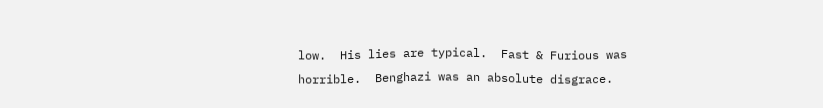low.  His lies are typical.  Fast & Furious was horrible.  Benghazi was an absolute disgrace.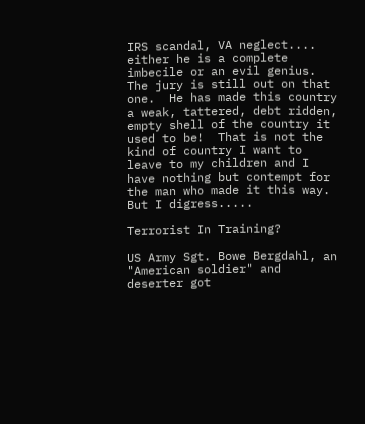IRS scandal, VA neglect.... either he is a complete imbecile or an evil genius.  The jury is still out on that one.  He has made this country a weak, tattered, debt ridden, empty shell of the country it used to be!  That is not the kind of country I want to leave to my children and I have nothing but contempt for the man who made it this way.  But I digress.....

Terrorist In Training?

US Army Sgt. Bowe Bergdahl, an "American soldier" and deserter got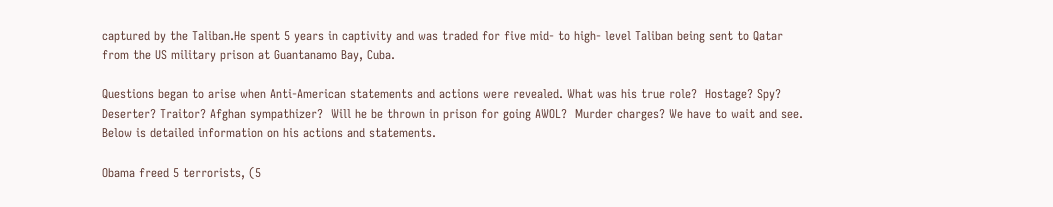captured by the Taliban.He spent 5 years in captivity and was traded for five mid- to high- level Taliban being sent to Qatar from the US military prison at Guantanamo Bay, Cuba.

Questions began to arise when Anti-American statements and actions were revealed. What was his true role?  Hostage? Spy? Deserter? Traitor? Afghan sympathizer?  Will he be thrown in prison for going AWOL?  Murder charges? We have to wait and see.  Below is detailed information on his actions and statements.

Obama freed 5 terrorists, (5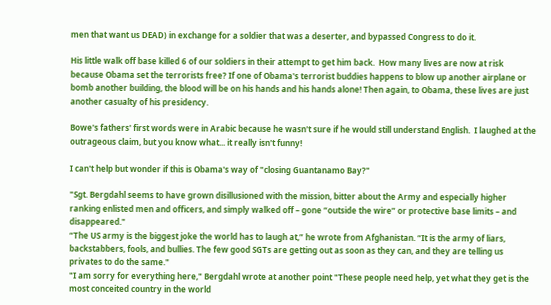men that want us DEAD) in exchange for a soldier that was a deserter, and bypassed Congress to do it.

His little walk off base killed 6 of our soldiers in their attempt to get him back.  How many lives are now at risk because Obama set the terrorists free? If one of Obama's terrorist buddies happens to blow up another airplane or bomb another building, the blood will be on his hands and his hands alone! Then again, to Obama, these lives are just another casualty of his presidency.

Bowe's fathers' first words were in Arabic because he wasn't sure if he would still understand English.  I laughed at the outrageous claim, but you know what... it really isn't funny!

I can't help but wonder if this is Obama's way of "closing Guantanamo Bay?"

"Sgt. Bergdahl seems to have grown disillusioned with the mission, bitter about the Army and especially higher ranking enlisted men and officers, and simply walked off – gone “outside the wire” or protective base limits – and disappeared."
“The US army is the biggest joke the world has to laugh at,” he wrote from Afghanistan. “It is the army of liars, backstabbers, fools, and bullies. The few good SGTs are getting out as soon as they can, and they are telling us privates to do the same."
"I am sorry for everything here," Bergdahl wrote at another point "These people need help, yet what they get is the most conceited country in the world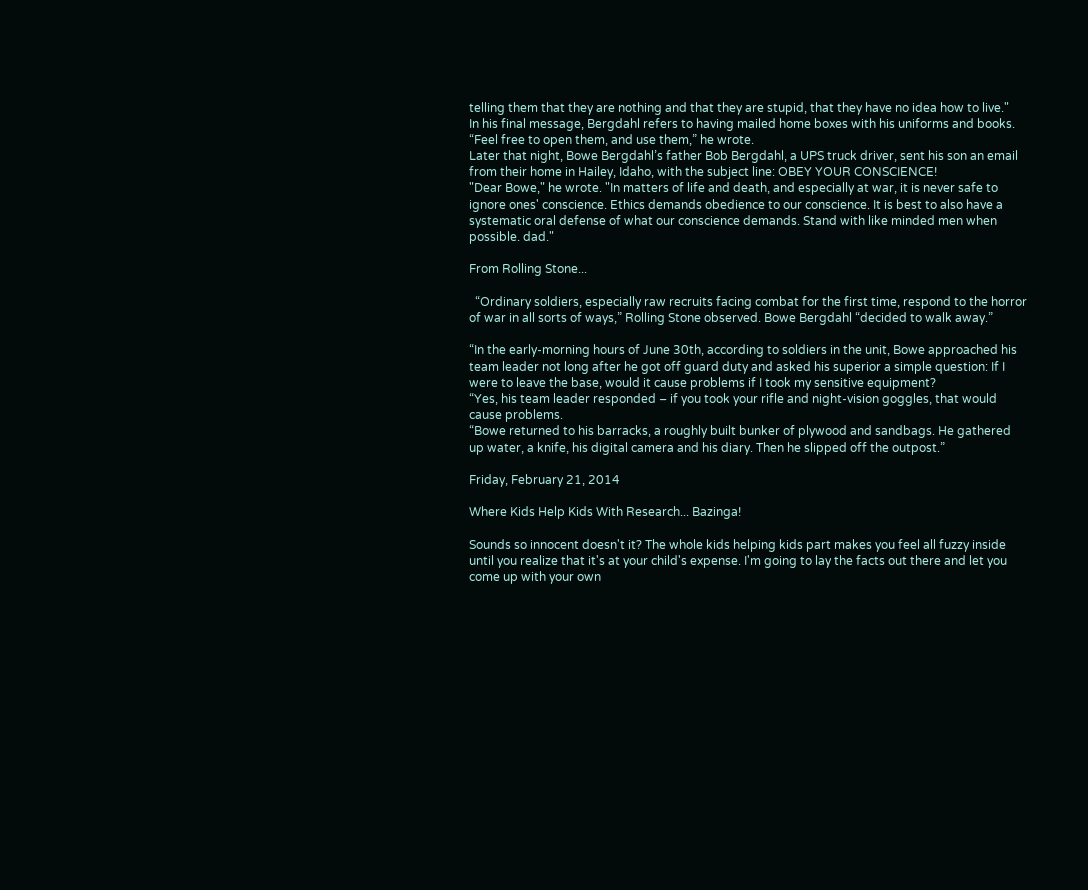telling them that they are nothing and that they are stupid, that they have no idea how to live."
In his final message, Bergdahl refers to having mailed home boxes with his uniforms and books.
“Feel free to open them, and use them,” he wrote.
Later that night, Bowe Bergdahl’s father Bob Bergdahl, a UPS truck driver, sent his son an email from their home in Hailey, Idaho, with the subject line: OBEY YOUR CONSCIENCE!
"Dear Bowe," he wrote. "In matters of life and death, and especially at war, it is never safe to ignore ones' conscience. Ethics demands obedience to our conscience. It is best to also have a systematic oral defense of what our conscience demands. Stand with like minded men when possible. dad."

From Rolling Stone...

  “Ordinary soldiers, especially raw recruits facing combat for the first time, respond to the horror of war in all sorts of ways,” Rolling Stone observed. Bowe Bergdahl “decided to walk away.”

“In the early-morning hours of June 30th, according to soldiers in the unit, Bowe approached his team leader not long after he got off guard duty and asked his superior a simple question: If I were to leave the base, would it cause problems if I took my sensitive equipment?
“Yes, his team leader responded – if you took your rifle and night-vision goggles, that would cause problems.
“Bowe returned to his barracks, a roughly built bunker of plywood and sandbags. He gathered up water, a knife, his digital camera and his diary. Then he slipped off the outpost.”

Friday, February 21, 2014

Where Kids Help Kids With Research... Bazinga!

Sounds so innocent doesn't it? The whole kids helping kids part makes you feel all fuzzy inside until you realize that it's at your child's expense. I'm going to lay the facts out there and let you come up with your own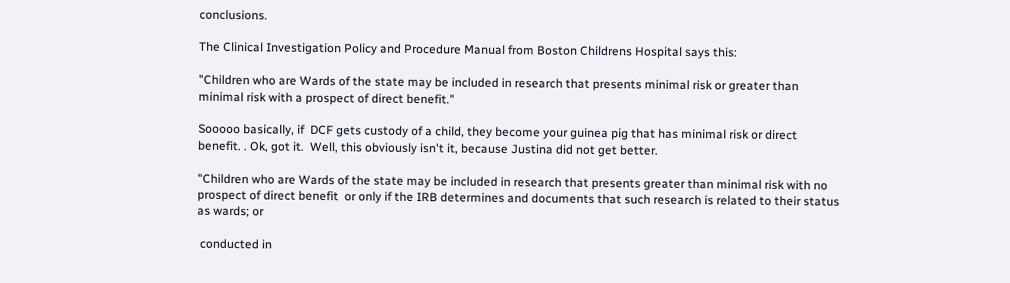conclusions.

The Clinical Investigation Policy and Procedure Manual from Boston Childrens Hospital says this:

"Children who are Wards of the state may be included in research that presents minimal risk or greater than minimal risk with a prospect of direct benefit."

Sooooo basically, if  DCF gets custody of a child, they become your guinea pig that has minimal risk or direct benefit. . Ok, got it.  Well, this obviously isn't it, because Justina did not get better.

"Children who are Wards of the state may be included in research that presents greater than minimal risk with no prospect of direct benefit  or only if the IRB determines and documents that such research is related to their status as wards; or

 conducted in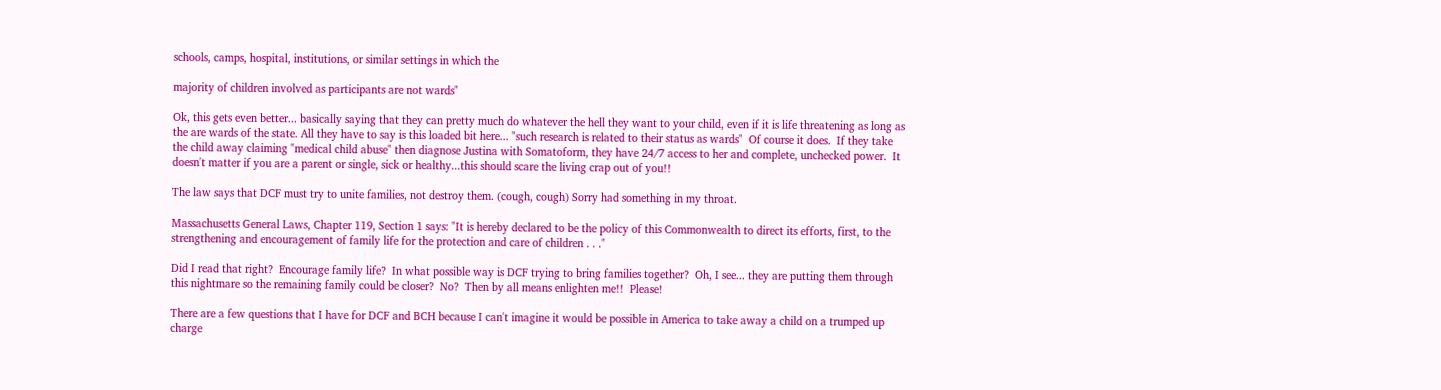schools, camps, hospital, institutions, or similar settings in which the

majority of children involved as participants are not wards"

Ok, this gets even better... basically saying that they can pretty much do whatever the hell they want to your child, even if it is life threatening as long as the are wards of the state. All they have to say is this loaded bit here... "such research is related to their status as wards"  Of course it does.  If they take the child away claiming "medical child abuse" then diagnose Justina with Somatoform, they have 24/7 access to her and complete, unchecked power.  It doesn't matter if you are a parent or single, sick or healthy...this should scare the living crap out of you!!

The law says that DCF must try to unite families, not destroy them. (cough, cough) Sorry had something in my throat.

Massachusetts General Laws, Chapter 119, Section 1 says: "It is hereby declared to be the policy of this Commonwealth to direct its efforts, first, to the strengthening and encouragement of family life for the protection and care of children . . ."

Did I read that right?  Encourage family life?  In what possible way is DCF trying to bring families together?  Oh, I see... they are putting them through this nightmare so the remaining family could be closer?  No?  Then by all means enlighten me!!  Please!

There are a few questions that I have for DCF and BCH because I can't imagine it would be possible in America to take away a child on a trumped up charge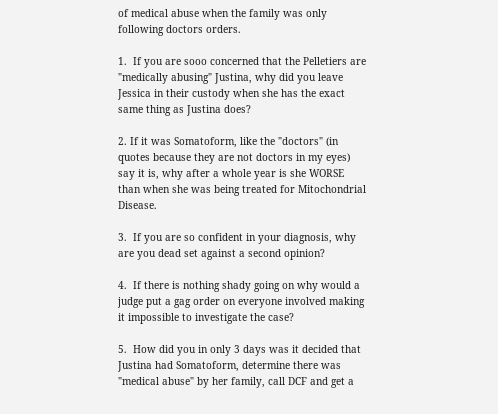of medical abuse when the family was only following doctors orders.

1.  If you are sooo concerned that the Pelletiers are "medically abusing" Justina, why did you leave Jessica in their custody when she has the exact same thing as Justina does?

2. If it was Somatoform, like the "doctors" (in quotes because they are not doctors in my eyes) say it is, why after a whole year is she WORSE than when she was being treated for Mitochondrial Disease.

3.  If you are so confident in your diagnosis, why are you dead set against a second opinion?

4.  If there is nothing shady going on why would a judge put a gag order on everyone involved making it impossible to investigate the case?

5.  How did you in only 3 days was it decided that Justina had Somatoform, determine there was "medical abuse" by her family, call DCF and get a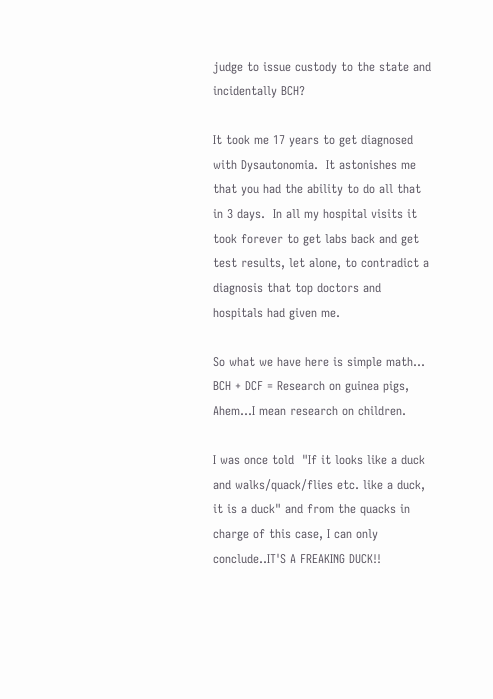judge to issue custody to the state and incidentally BCH?

It took me 17 years to get diagnosed with Dysautonomia.  It astonishes me that you had the ability to do all that in 3 days.  In all my hospital visits it took forever to get labs back and get test results, let alone, to contradict a diagnosis that top doctors and hospitals had given me.

So what we have here is simple math...  BCH + DCF = Research on guinea pigs, Ahem...I mean research on children.

I was once told  "If it looks like a duck and walks/quack/flies etc. like a duck, it is a duck" and from the quacks in charge of this case, I can only conclude..IT'S A FREAKING DUCK!!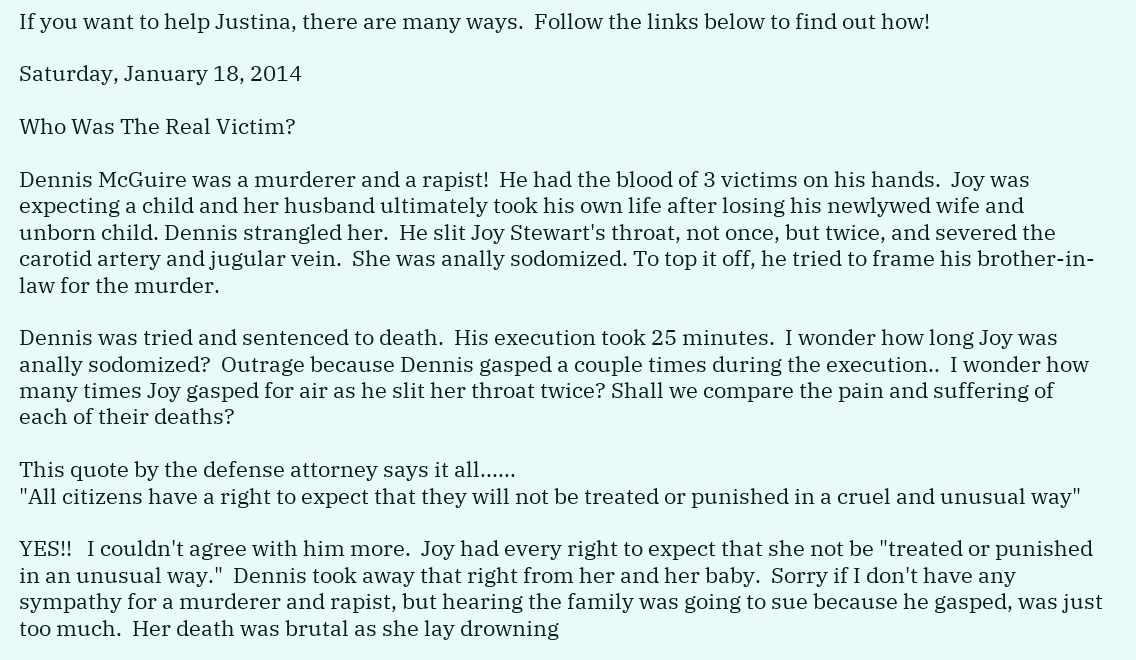If you want to help Justina, there are many ways.  Follow the links below to find out how!

Saturday, January 18, 2014

Who Was The Real Victim?

Dennis McGuire was a murderer and a rapist!  He had the blood of 3 victims on his hands.  Joy was expecting a child and her husband ultimately took his own life after losing his newlywed wife and unborn child. Dennis strangled her.  He slit Joy Stewart's throat, not once, but twice, and severed the carotid artery and jugular vein.  She was anally sodomized. To top it off, he tried to frame his brother-in-law for the murder.

Dennis was tried and sentenced to death.  His execution took 25 minutes.  I wonder how long Joy was anally sodomized?  Outrage because Dennis gasped a couple times during the execution..  I wonder how many times Joy gasped for air as he slit her throat twice? Shall we compare the pain and suffering of each of their deaths?

This quote by the defense attorney says it all......
"All citizens have a right to expect that they will not be treated or punished in a cruel and unusual way"

YES!!   I couldn't agree with him more.  Joy had every right to expect that she not be "treated or punished in an unusual way."  Dennis took away that right from her and her baby.  Sorry if I don't have any sympathy for a murderer and rapist, but hearing the family was going to sue because he gasped, was just too much.  Her death was brutal as she lay drowning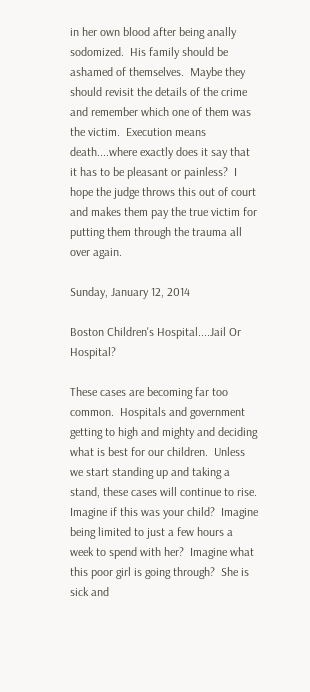in her own blood after being anally sodomized.  His family should be ashamed of themselves.  Maybe they should revisit the details of the crime and remember which one of them was the victim.  Execution means death....where exactly does it say that it has to be pleasant or painless?  I hope the judge throws this out of court and makes them pay the true victim for putting them through the trauma all over again.

Sunday, January 12, 2014

Boston Children's Hospital....Jail Or Hospital?

These cases are becoming far too common.  Hospitals and government getting to high and mighty and deciding what is best for our children.  Unless we start standing up and taking a stand, these cases will continue to rise.  Imagine if this was your child?  Imagine being limited to just a few hours a week to spend with her?  Imagine what this poor girl is going through?  She is sick and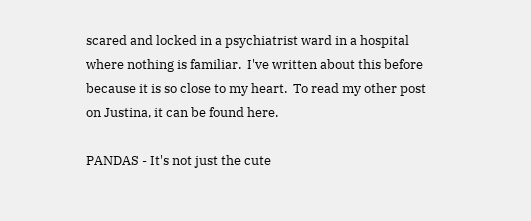scared and locked in a psychiatrist ward in a hospital where nothing is familiar.  I've written about this before because it is so close to my heart.  To read my other post on Justina, it can be found here.

PANDAS - It's not just the cute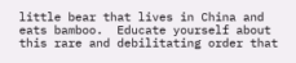little bear that lives in China and eats bamboo.  Educate yourself about this rare and debilitating order that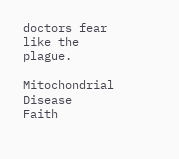doctors fear like the plague.

Mitochondrial Disease
Faith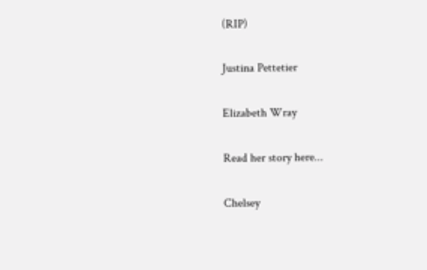(RIP)

Justina Pettetier

Elizabeth Wray

Read her story here...

Chelsey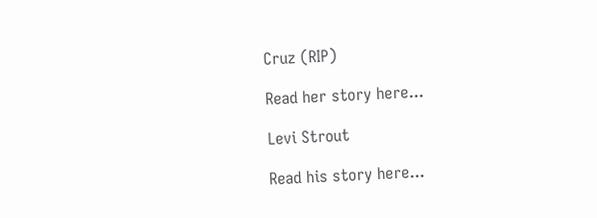Cruz (RIP)

Read her story here...

Levi Strout

Read his story here...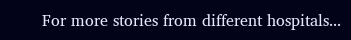For more stories from different hospitals...